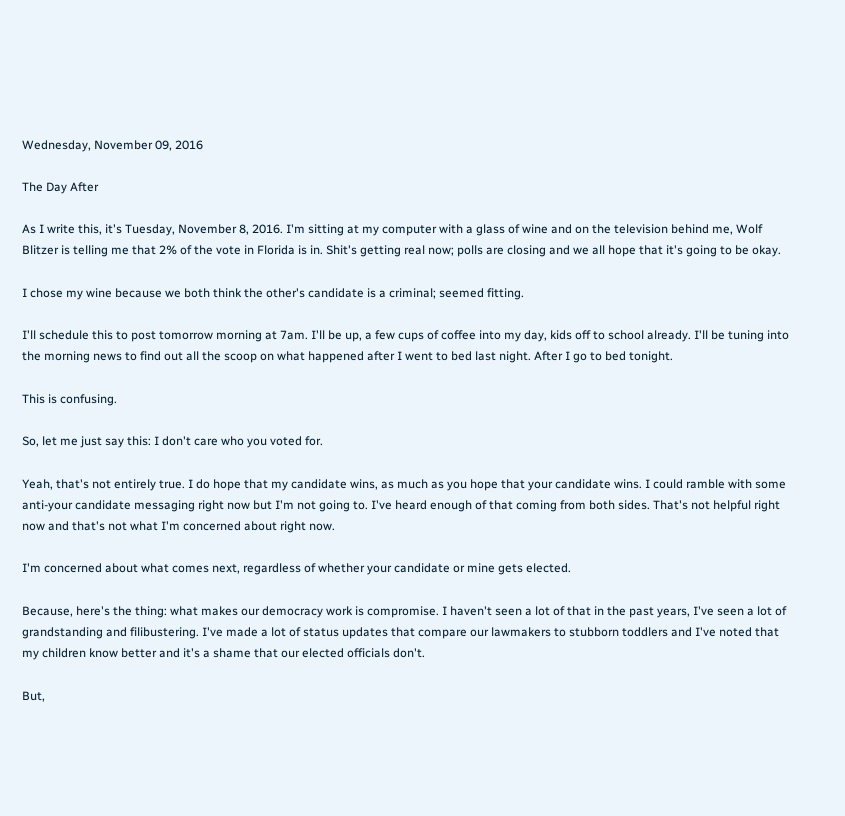Wednesday, November 09, 2016

The Day After

As I write this, it's Tuesday, November 8, 2016. I'm sitting at my computer with a glass of wine and on the television behind me, Wolf Blitzer is telling me that 2% of the vote in Florida is in. Shit's getting real now; polls are closing and we all hope that it's going to be okay.

I chose my wine because we both think the other's candidate is a criminal; seemed fitting.

I'll schedule this to post tomorrow morning at 7am. I'll be up, a few cups of coffee into my day, kids off to school already. I'll be tuning into the morning news to find out all the scoop on what happened after I went to bed last night. After I go to bed tonight.

This is confusing.

So, let me just say this: I don't care who you voted for.

Yeah, that's not entirely true. I do hope that my candidate wins, as much as you hope that your candidate wins. I could ramble with some anti-your candidate messaging right now but I'm not going to. I've heard enough of that coming from both sides. That's not helpful right now and that's not what I'm concerned about right now.

I'm concerned about what comes next, regardless of whether your candidate or mine gets elected.

Because, here's the thing: what makes our democracy work is compromise. I haven't seen a lot of that in the past years, I've seen a lot of grandstanding and filibustering. I've made a lot of status updates that compare our lawmakers to stubborn toddlers and I've noted that my children know better and it's a shame that our elected officials don't.

But,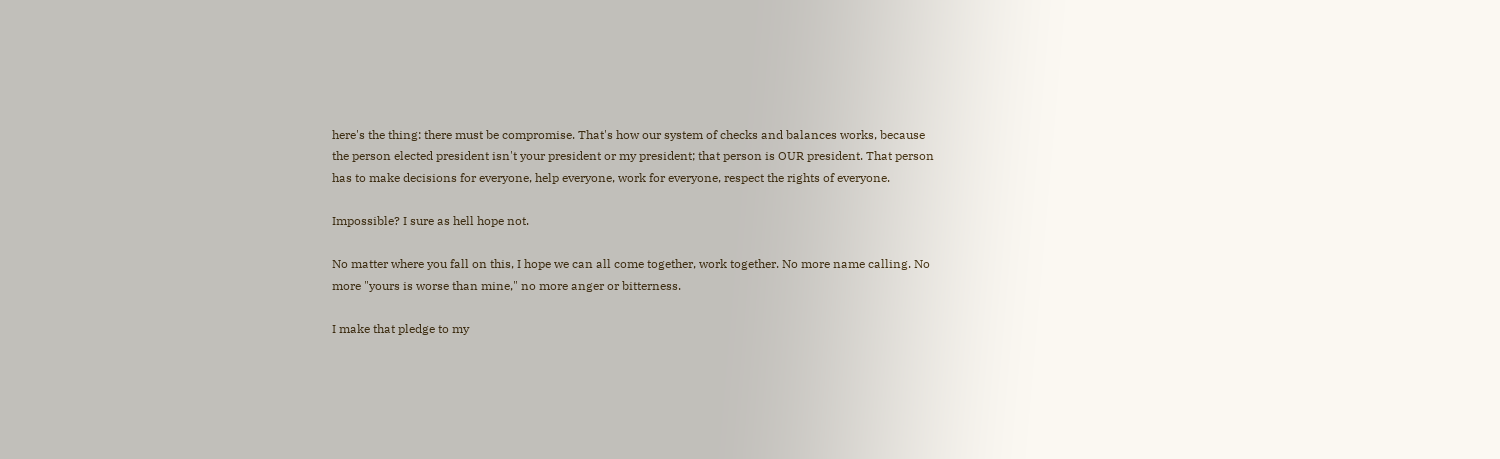here's the thing: there must be compromise. That's how our system of checks and balances works, because the person elected president isn't your president or my president; that person is OUR president. That person has to make decisions for everyone, help everyone, work for everyone, respect the rights of everyone.

Impossible? I sure as hell hope not.

No matter where you fall on this, I hope we can all come together, work together. No more name calling. No more "yours is worse than mine," no more anger or bitterness.

I make that pledge to my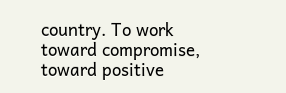country. To work toward compromise, toward positive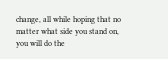change, all while hoping that no matter what side you stand on, you will do the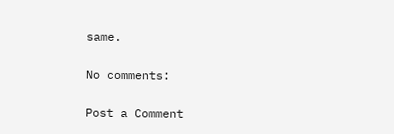same.

No comments:

Post a Comment